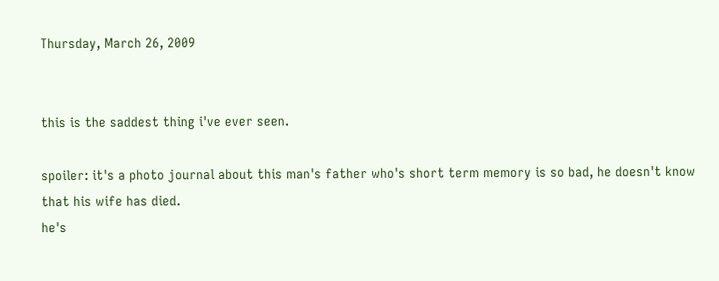Thursday, March 26, 2009


this is the saddest thing i've ever seen.

spoiler: it's a photo journal about this man's father who's short term memory is so bad, he doesn't know that his wife has died.
he's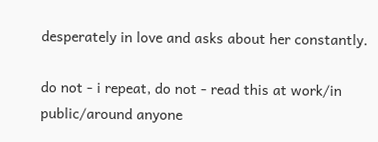desperately in love and asks about her constantly.

do not - i repeat, do not - read this at work/in public/around anyone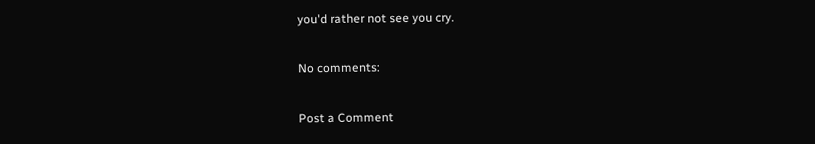you'd rather not see you cry.

No comments:

Post a Comment